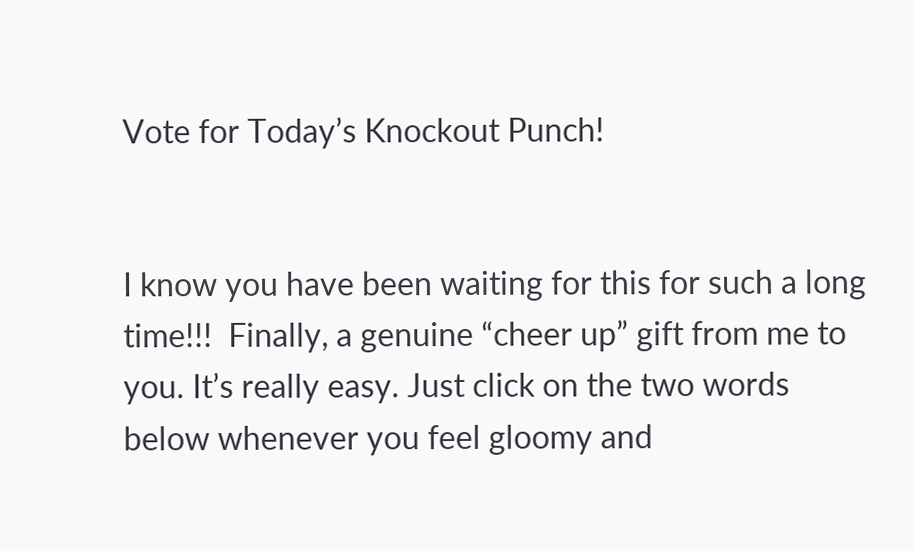Vote for Today’s Knockout Punch!


I know you have been waiting for this for such a long time!!!  Finally, a genuine “cheer up” gift from me to you. It’s really easy. Just click on the two words below whenever you feel gloomy and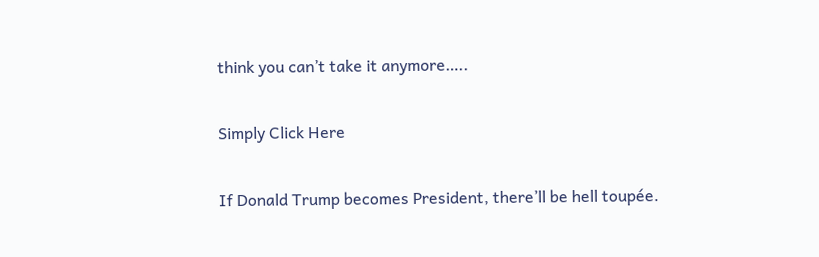think you can’t take it anymore…..

Simply Click Here

If Donald Trump becomes President, there’ll be hell toupée.